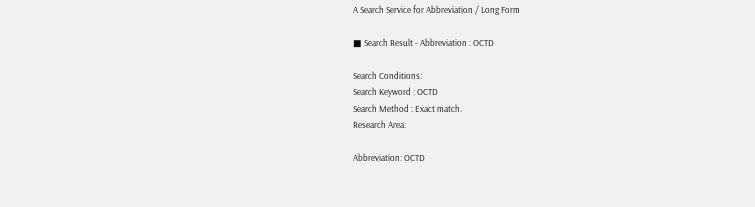A Search Service for Abbreviation / Long Form

■ Search Result - Abbreviation : OCTD

Search Conditions:
Search Keyword : OCTD
Search Method : Exact match.
Research Area:

Abbreviation: OCTD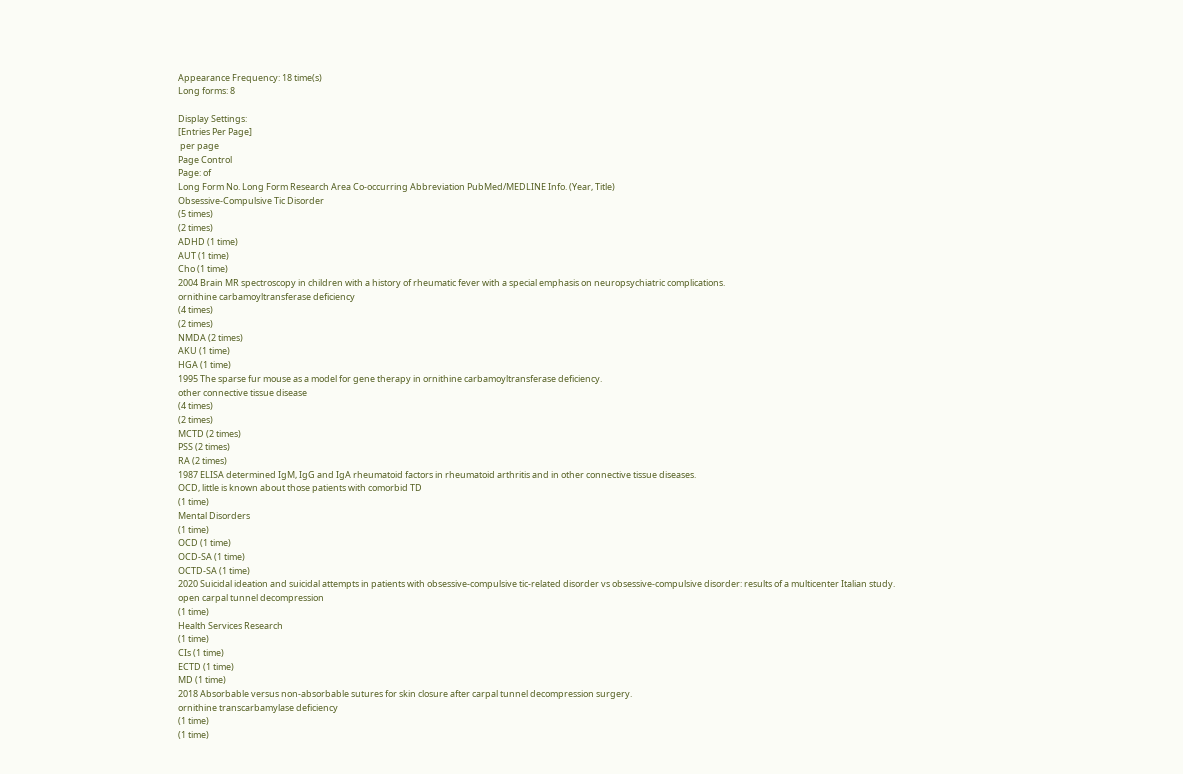Appearance Frequency: 18 time(s)
Long forms: 8

Display Settings:
[Entries Per Page]
 per page
Page Control
Page: of
Long Form No. Long Form Research Area Co-occurring Abbreviation PubMed/MEDLINE Info. (Year, Title)
Obsessive-Compulsive Tic Disorder
(5 times)
(2 times)
ADHD (1 time)
AUT (1 time)
Cho (1 time)
2004 Brain MR spectroscopy in children with a history of rheumatic fever with a special emphasis on neuropsychiatric complications.
ornithine carbamoyltransferase deficiency
(4 times)
(2 times)
NMDA (2 times)
AKU (1 time)
HGA (1 time)
1995 The sparse fur mouse as a model for gene therapy in ornithine carbamoyltransferase deficiency.
other connective tissue disease
(4 times)
(2 times)
MCTD (2 times)
PSS (2 times)
RA (2 times)
1987 ELISA determined IgM, IgG and IgA rheumatoid factors in rheumatoid arthritis and in other connective tissue diseases.
OCD, little is known about those patients with comorbid TD
(1 time)
Mental Disorders
(1 time)
OCD (1 time)
OCD-SA (1 time)
OCTD-SA (1 time)
2020 Suicidal ideation and suicidal attempts in patients with obsessive-compulsive tic-related disorder vs obsessive-compulsive disorder: results of a multicenter Italian study.
open carpal tunnel decompression
(1 time)
Health Services Research
(1 time)
CIs (1 time)
ECTD (1 time)
MD (1 time)
2018 Absorbable versus non-absorbable sutures for skin closure after carpal tunnel decompression surgery.
ornithine transcarbamylase deficiency
(1 time)
(1 time)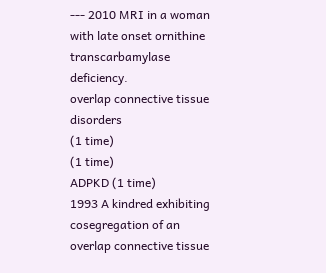--- 2010 MRI in a woman with late onset ornithine transcarbamylase deficiency.
overlap connective tissue disorders
(1 time)
(1 time)
ADPKD (1 time)
1993 A kindred exhibiting cosegregation of an overlap connective tissue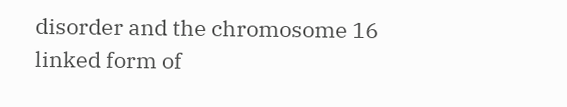disorder and the chromosome 16 linked form of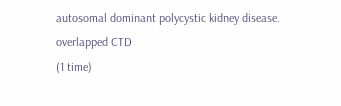autosomal dominant polycystic kidney disease.
overlapped CTD
(1 time)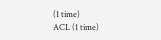(1 time)
ACL (1 time)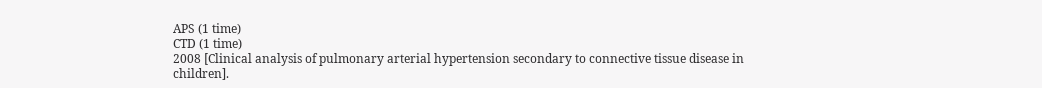APS (1 time)
CTD (1 time)
2008 [Clinical analysis of pulmonary arterial hypertension secondary to connective tissue disease in children].